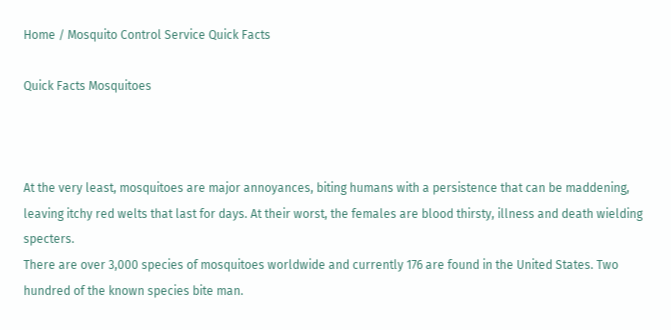Home / Mosquito Control Service Quick Facts

Quick Facts Mosquitoes



At the very least, mosquitoes are major annoyances, biting humans with a persistence that can be maddening, leaving itchy red welts that last for days. At their worst, the females are blood thirsty, illness and death wielding specters.
There are over 3,000 species of mosquitoes worldwide and currently 176 are found in the United States. Two hundred of the known species bite man.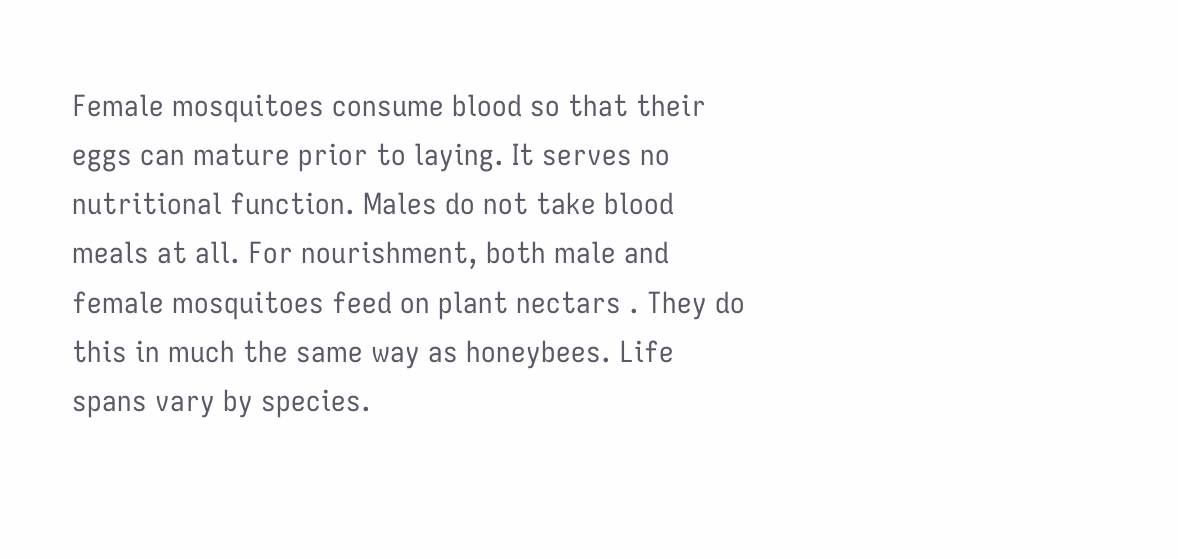Female mosquitoes consume blood so that their eggs can mature prior to laying. It serves no nutritional function. Males do not take blood meals at all. For nourishment, both male and female mosquitoes feed on plant nectars . They do this in much the same way as honeybees. Life spans vary by species.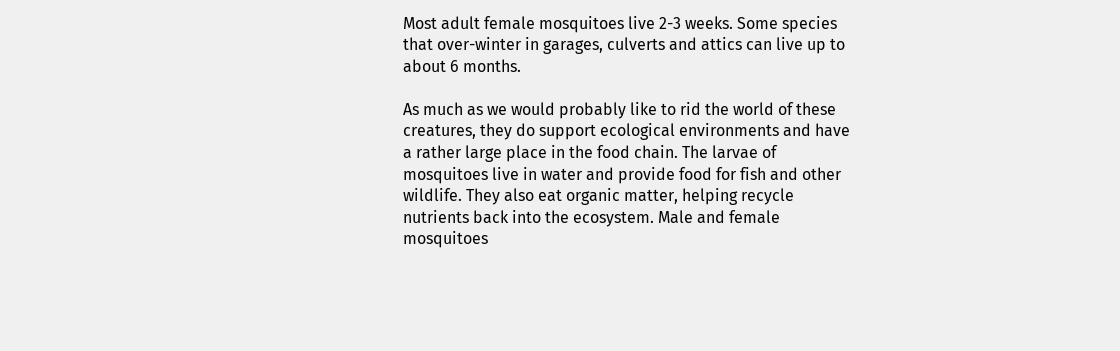Most adult female mosquitoes live 2-3 weeks. Some species that over-winter in garages, culverts and attics can live up to about 6 months.

As much as we would probably like to rid the world of these creatures, they do support ecological environments and have a rather large place in the food chain. The larvae of mosquitoes live in water and provide food for fish and other wildlife. They also eat organic matter, helping recycle nutrients back into the ecosystem. Male and female mosquitoes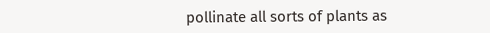pollinate all sorts of plants as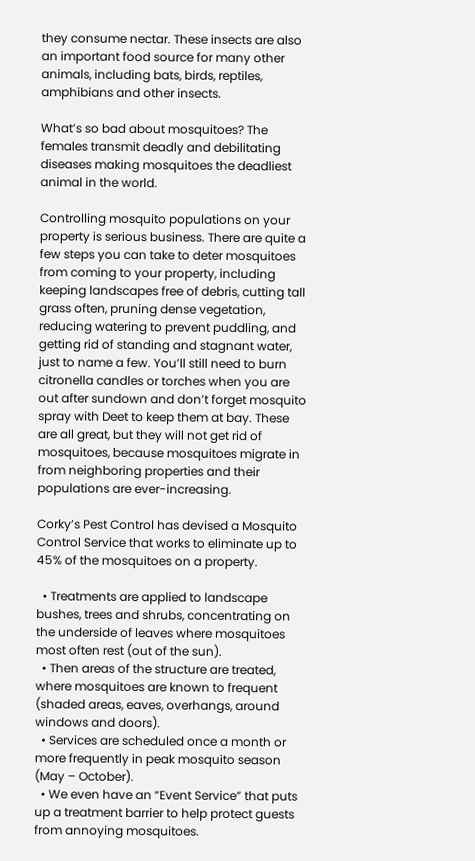they consume nectar. These insects are also an important food source for many other animals, including bats, birds, reptiles, amphibians and other insects.

What’s so bad about mosquitoes? The females transmit deadly and debilitating diseases making mosquitoes the deadliest animal in the world.

Controlling mosquito populations on your property is serious business. There are quite a few steps you can take to deter mosquitoes from coming to your property, including keeping landscapes free of debris, cutting tall grass often, pruning dense vegetation, reducing watering to prevent puddling, and getting rid of standing and stagnant water, just to name a few. You’ll still need to burn citronella candles or torches when you are out after sundown and don’t forget mosquito spray with Deet to keep them at bay. These are all great, but they will not get rid of mosquitoes, because mosquitoes migrate in from neighboring properties and their populations are ever-increasing.

Corky’s Pest Control has devised a Mosquito Control Service that works to eliminate up to 45% of the mosquitoes on a property.

  • Treatments are applied to landscape bushes, trees and shrubs, concentrating on the underside of leaves where mosquitoes most often rest (out of the sun).
  • Then areas of the structure are treated, where mosquitoes are known to frequent (shaded areas, eaves, overhangs, around windows and doors).
  • Services are scheduled once a month or more frequently in peak mosquito season (May – October).
  • We even have an “Event Service” that puts up a treatment barrier to help protect guests from annoying mosquitoes.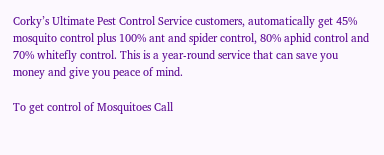Corky’s Ultimate Pest Control Service customers, automatically get 45% mosquito control plus 100% ant and spider control, 80% aphid control and 70% whitefly control. This is a year-round service that can save you money and give you peace of mind.

To get control of Mosquitoes Call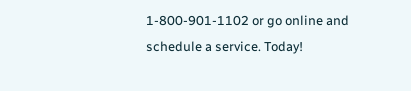1-800-901-1102 or go online and schedule a service. Today!